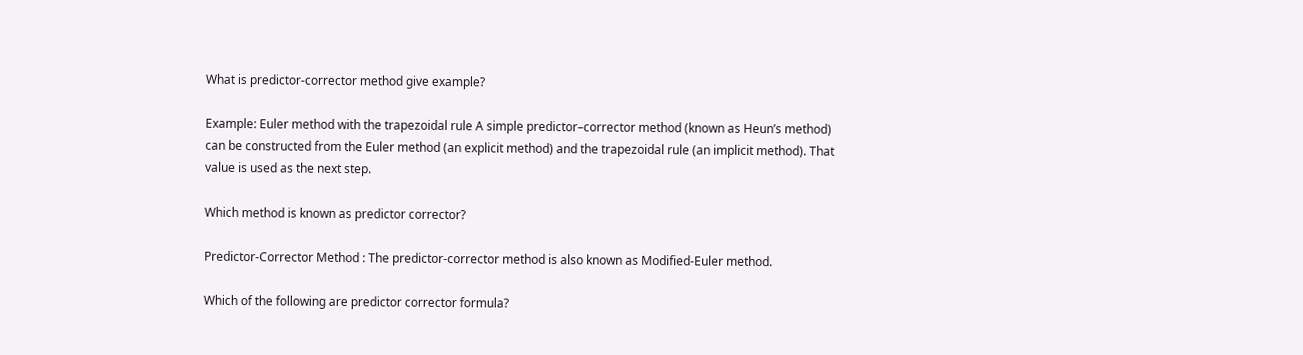What is predictor-corrector method give example?

Example: Euler method with the trapezoidal rule A simple predictor–corrector method (known as Heun’s method) can be constructed from the Euler method (an explicit method) and the trapezoidal rule (an implicit method). That value is used as the next step.

Which method is known as predictor corrector?

Predictor-Corrector Method : The predictor-corrector method is also known as Modified-Euler method.

Which of the following are predictor corrector formula?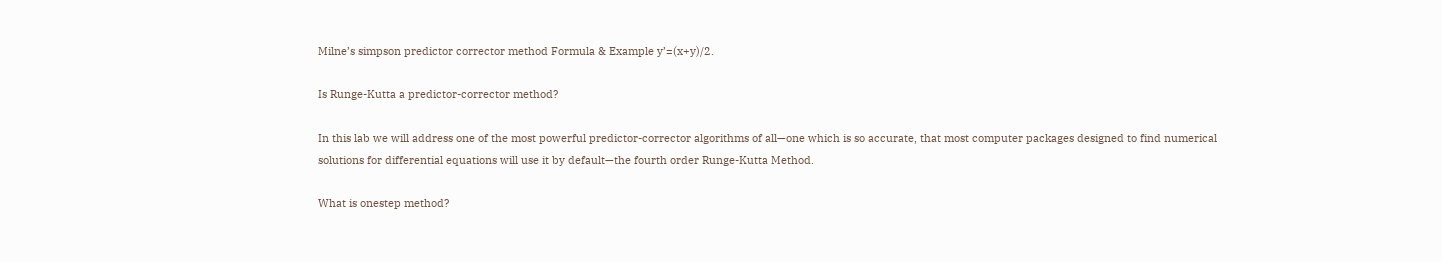Milne’s simpson predictor corrector method Formula & Example y’=(x+y)/2.

Is Runge-Kutta a predictor-corrector method?

In this lab we will address one of the most powerful predictor-corrector algorithms of all—one which is so accurate, that most computer packages designed to find numerical solutions for differential equations will use it by default—the fourth order Runge-Kutta Method.

What is onestep method?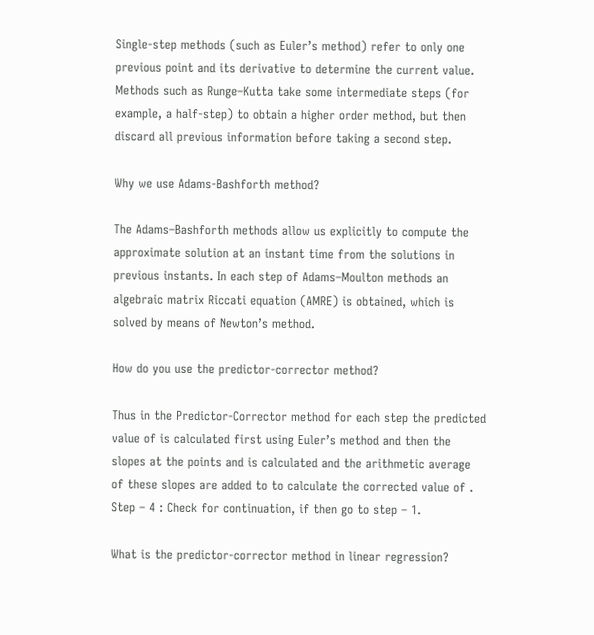Single-step methods (such as Euler’s method) refer to only one previous point and its derivative to determine the current value. Methods such as Runge–Kutta take some intermediate steps (for example, a half-step) to obtain a higher order method, but then discard all previous information before taking a second step.

Why we use Adams-Bashforth method?

The Adams–Bashforth methods allow us explicitly to compute the approximate solution at an instant time from the solutions in previous instants. In each step of Adams–Moulton methods an algebraic matrix Riccati equation (AMRE) is obtained, which is solved by means of Newton’s method.

How do you use the predictor-corrector method?

Thus in the Predictor-Corrector method for each step the predicted value of is calculated first using Euler’s method and then the slopes at the points and is calculated and the arithmetic average of these slopes are added to to calculate the corrected value of . Step – 4 : Check for continuation, if then go to step – 1.

What is the predictor-corrector method in linear regression?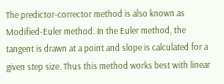The predictor-corrector method is also known as Modified-Euler method. In the Euler method, the tangent is drawn at a point and slope is calculated for a given step size. Thus this method works best with linear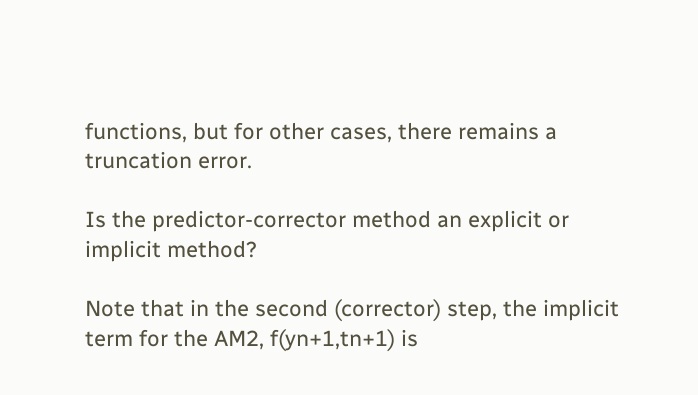functions, but for other cases, there remains a truncation error.

Is the predictor-corrector method an explicit or implicit method?

Note that in the second (corrector) step, the implicit term for the AM2, f(yn+1,tn+1) is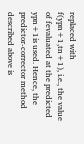replaced with f(ypn+1,tn+1), i.e., the value of fevaluated at the predicted ypn+1is used. Hence, the predictor-corrector method described above is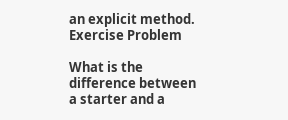an explicit method. Exercise Problem

What is the difference between a starter and a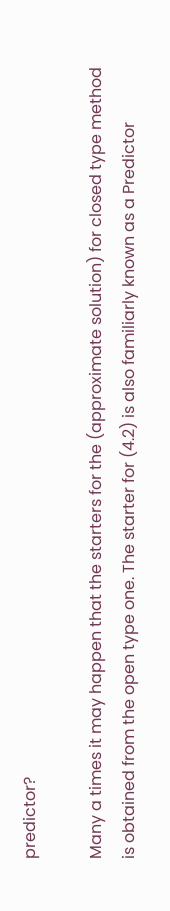predictor?

Many a times it may happen that the starters for the (approximate solution) for closed type method is obtained from the open type one. The starter for (4.2) is also familiarly known as a Predictor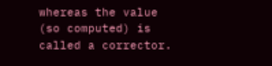whereas the value (so computed) is called a corrector.